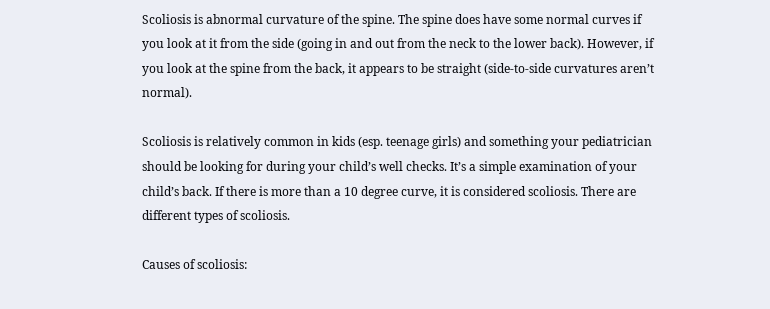Scoliosis is abnormal curvature of the spine. The spine does have some normal curves if you look at it from the side (going in and out from the neck to the lower back). However, if you look at the spine from the back, it appears to be straight (side-to-side curvatures aren’t normal).

Scoliosis is relatively common in kids (esp. teenage girls) and something your pediatrician should be looking for during your child’s well checks. It’s a simple examination of your child’s back. If there is more than a 10 degree curve, it is considered scoliosis. There are different types of scoliosis.

Causes of scoliosis: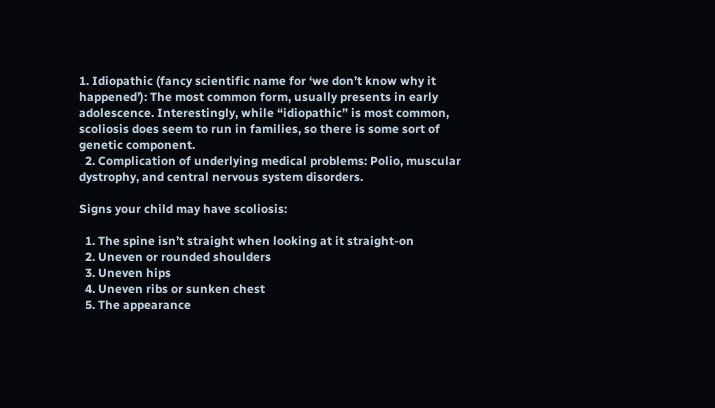1. Idiopathic (fancy scientific name for ‘we don’t know why it happened’): The most common form, usually presents in early adolescence. Interestingly, while “idiopathic” is most common, scoliosis does seem to run in families, so there is some sort of genetic component.
  2. Complication of underlying medical problems: Polio, muscular dystrophy, and central nervous system disorders.

Signs your child may have scoliosis:

  1. The spine isn’t straight when looking at it straight-on
  2. Uneven or rounded shoulders
  3. Uneven hips
  4. Uneven ribs or sunken chest
  5. The appearance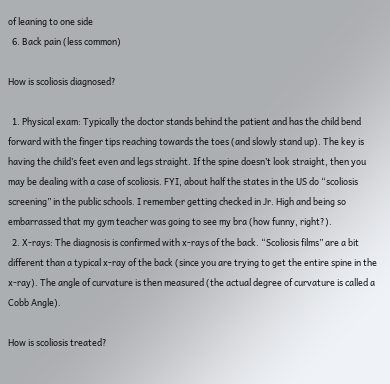of leaning to one side
  6. Back pain (less common)

How is scoliosis diagnosed?

  1. Physical exam: Typically the doctor stands behind the patient and has the child bend forward with the finger tips reaching towards the toes (and slowly stand up). The key is having the child’s feet even and legs straight. If the spine doesn’t look straight, then you may be dealing with a case of scoliosis. FYI, about half the states in the US do “scoliosis screening” in the public schools. I remember getting checked in Jr. High and being so embarrassed that my gym teacher was going to see my bra (how funny, right?).
  2. X-rays: The diagnosis is confirmed with x-rays of the back. “Scoliosis films” are a bit different than a typical x-ray of the back (since you are trying to get the entire spine in the x-ray). The angle of curvature is then measured (the actual degree of curvature is called a Cobb Angle).

How is scoliosis treated?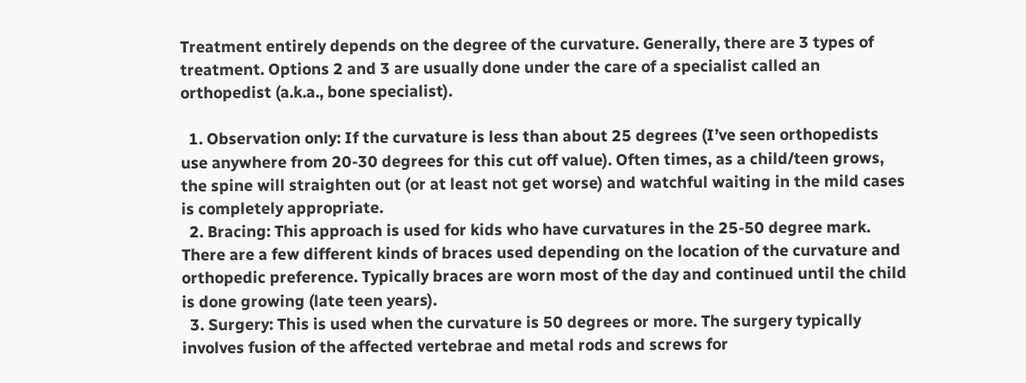Treatment entirely depends on the degree of the curvature. Generally, there are 3 types of treatment. Options 2 and 3 are usually done under the care of a specialist called an orthopedist (a.k.a., bone specialist).

  1. Observation only: If the curvature is less than about 25 degrees (I’ve seen orthopedists use anywhere from 20-30 degrees for this cut off value). Often times, as a child/teen grows, the spine will straighten out (or at least not get worse) and watchful waiting in the mild cases is completely appropriate.
  2. Bracing: This approach is used for kids who have curvatures in the 25-50 degree mark. There are a few different kinds of braces used depending on the location of the curvature and orthopedic preference. Typically braces are worn most of the day and continued until the child is done growing (late teen years).
  3. Surgery: This is used when the curvature is 50 degrees or more. The surgery typically involves fusion of the affected vertebrae and metal rods and screws for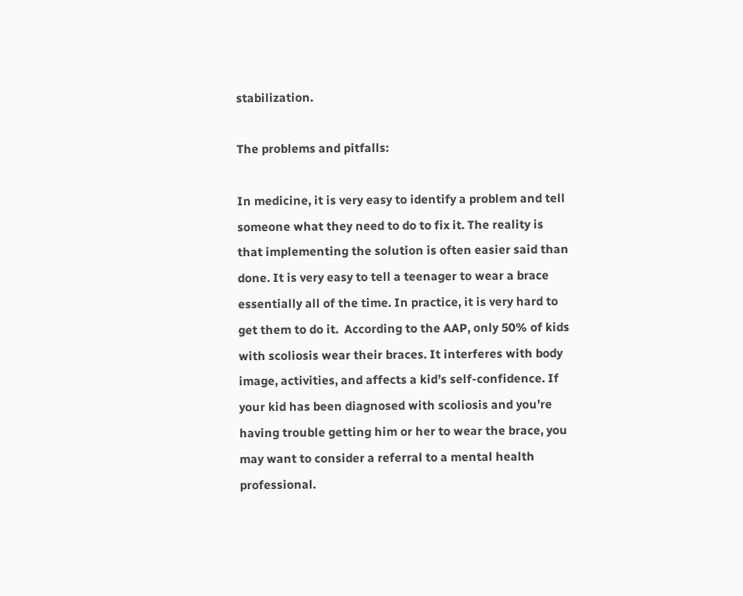stabilization.

The problems and pitfalls:

In medicine, it is very easy to identify a problem and tell someone what they need to do to fix it. The reality is that implementing the solution is often easier said than done. It is very easy to tell a teenager to wear a brace essentially all of the time. In practice, it is very hard to get them to do it.  According to the AAP, only 50% of kids with scoliosis wear their braces. It interferes with body image, activities, and affects a kid’s self-confidence. If your kid has been diagnosed with scoliosis and you’re having trouble getting him or her to wear the brace, you may want to consider a referral to a mental health professional.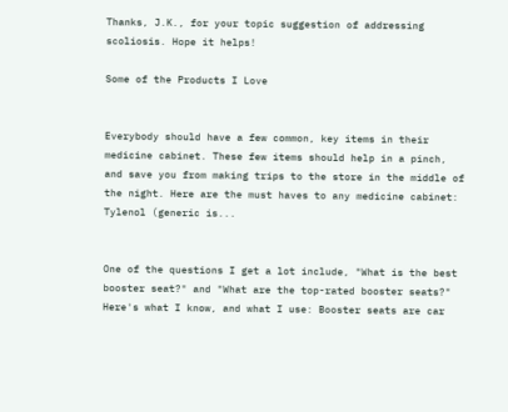Thanks, J.K., for your topic suggestion of addressing scoliosis. Hope it helps!

Some of the Products I Love


Everybody should have a few common, key items in their medicine cabinet. These few items should help in a pinch, and save you from making trips to the store in the middle of the night. Here are the must haves to any medicine cabinet: Tylenol (generic is...


One of the questions I get a lot include, "What is the best booster seat?" and "What are the top-rated booster seats?" Here's what I know, and what I use: Booster seats are car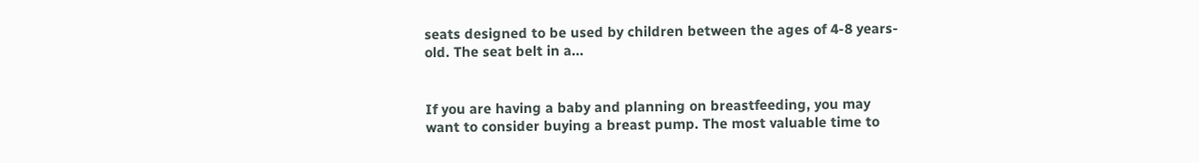seats designed to be used by children between the ages of 4-8 years-old. The seat belt in a...


If you are having a baby and planning on breastfeeding, you may want to consider buying a breast pump. The most valuable time to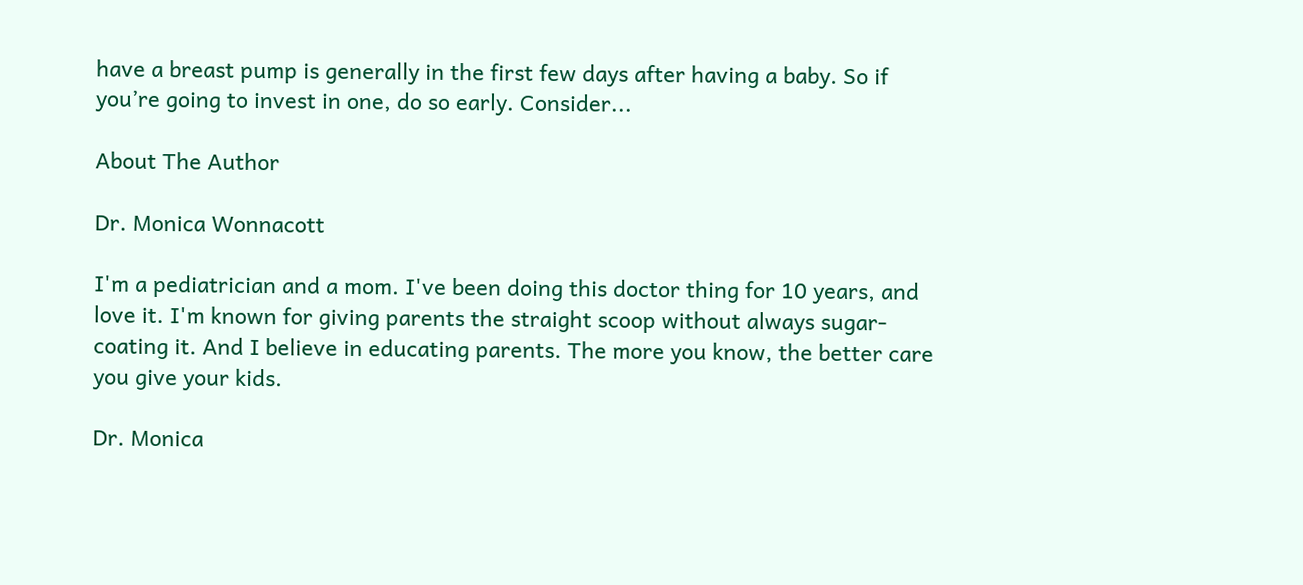have a breast pump is generally in the first few days after having a baby. So if you’re going to invest in one, do so early. Consider...

About The Author

Dr. Monica Wonnacott

I'm a pediatrician and a mom. I've been doing this doctor thing for 10 years, and love it. I'm known for giving parents the straight scoop without always sugar-coating it. And I believe in educating parents. The more you know, the better care you give your kids.

Dr. Monica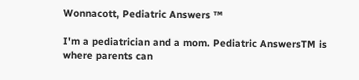Wonnacott, Pediatric Answers ™

I'm a pediatrician and a mom. Pediatric AnswersTM is where parents can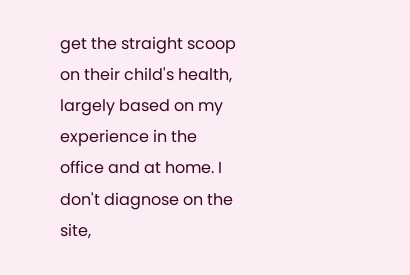get the straight scoop on their child's health, largely based on my experience in the office and at home. I don't diagnose on the site,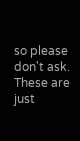so please don't ask. These are just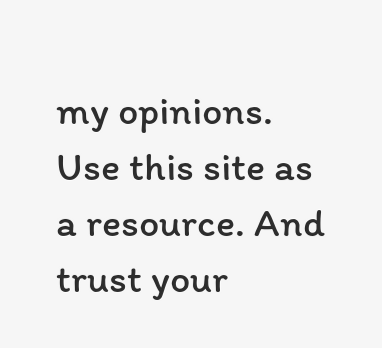my opinions. Use this site as a resource. And trust your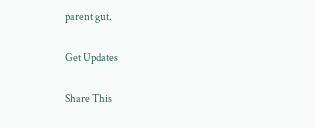parent gut.

Get Updates

Share This